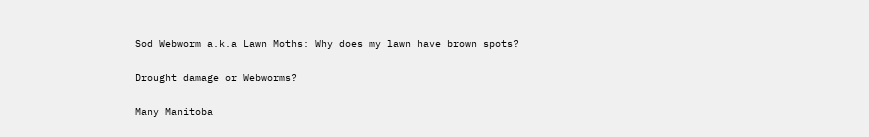Sod Webworm a.k.a Lawn Moths: Why does my lawn have brown spots?

Drought damage or Webworms?

Many Manitoba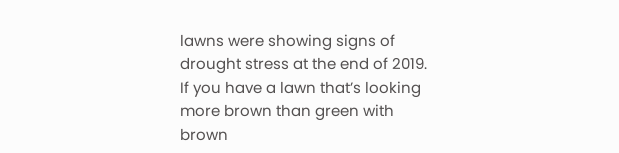lawns were showing signs of drought stress at the end of 2019.  If you have a lawn that’s looking more brown than green with brown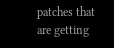patches that are getting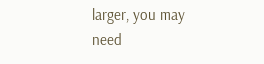larger, you may need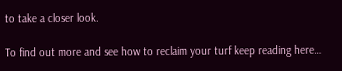to take a closer look.

To find out more and see how to reclaim your turf keep reading here…